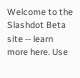Welcome to the Slashdot Beta site -- learn more here. Use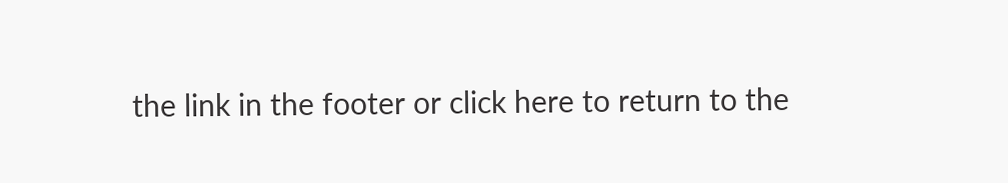the link in the footer or click here to return to the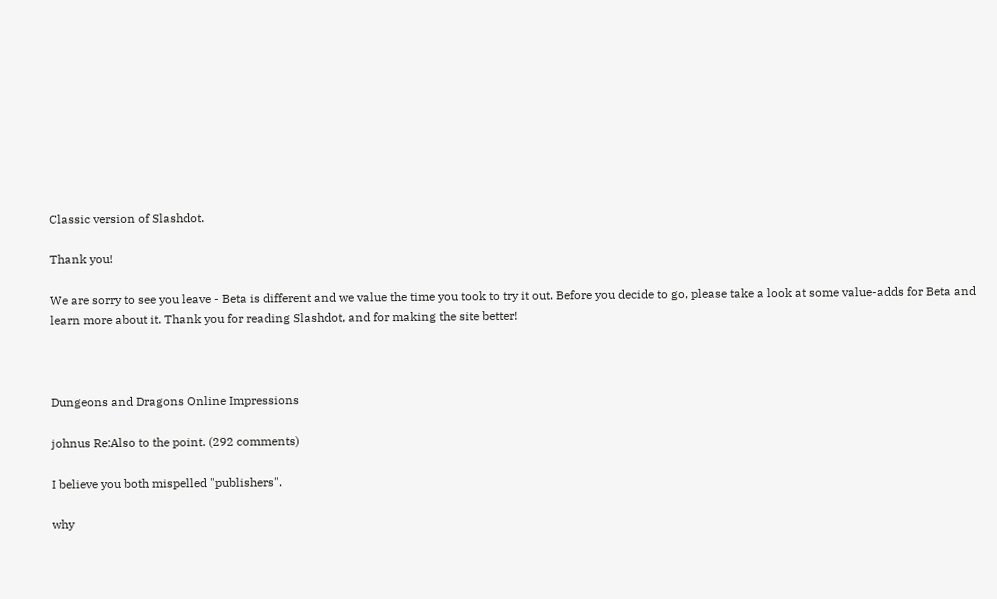Classic version of Slashdot.

Thank you!

We are sorry to see you leave - Beta is different and we value the time you took to try it out. Before you decide to go, please take a look at some value-adds for Beta and learn more about it. Thank you for reading Slashdot, and for making the site better!



Dungeons and Dragons Online Impressions

johnus Re:Also to the point. (292 comments)

I believe you both mispelled "publishers".

why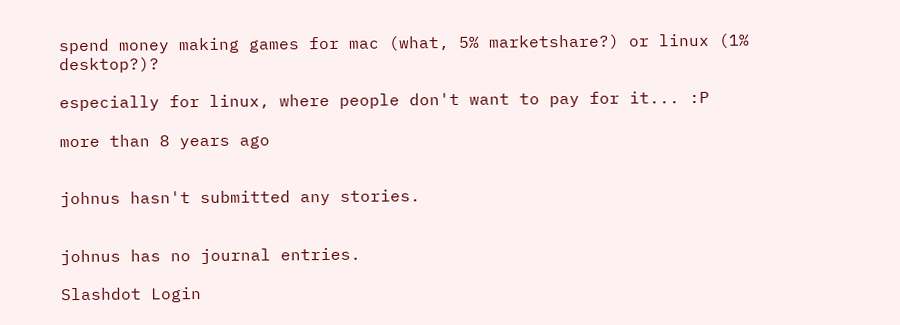spend money making games for mac (what, 5% marketshare?) or linux (1% desktop?)?

especially for linux, where people don't want to pay for it... :P

more than 8 years ago


johnus hasn't submitted any stories.


johnus has no journal entries.

Slashdot Login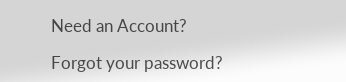Need an Account?

Forgot your password?